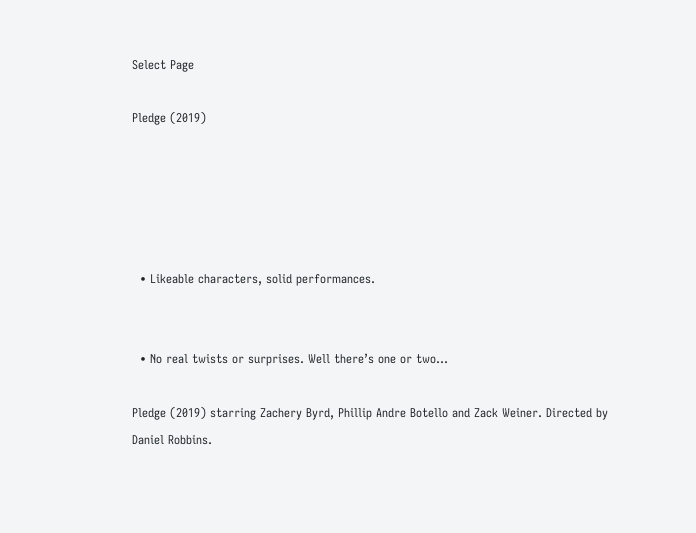Select Page

Pledge (2019)





  • Likeable characters, solid performances.


  • No real twists or surprises. Well there’s one or two…

Pledge (2019) starring Zachery Byrd, Phillip Andre Botello and Zack Weiner. Directed by Daniel Robbins.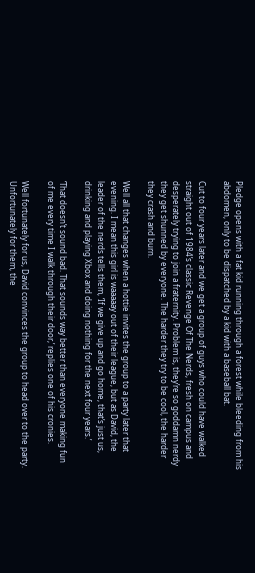Pledge opens with a fat kid running through a forest while bleeding from his abdomen, only to be dispatched by a kid with a baseball bat.

Cut to four years later and we get a group of guys who could have walked straight out of 1984’s classic Revenge Of The Nerds, fresh on campus and desperately trying to join a fraternity. Problem is, they’re so goddamn nerdy they get shunned by everyone. The harder they try to be cool, the harder they crash and burn.

Well all that changes when a hottie invites the group to a party later that evening. I mean this girl is waaaaay out of their league, but as David, the leader of the nerds tells them, ‘If we give up and go home, that’s just us, drinking and playing Xbox and doing nothing for the next four years.’

‘That doesn’t sound bad. That sounds way better than everyone making fun of me every time I walk through their door,’ replies one of his cronies.

Well fortunately for us, David convinces the group to head over to the party. Unfortunately for them, the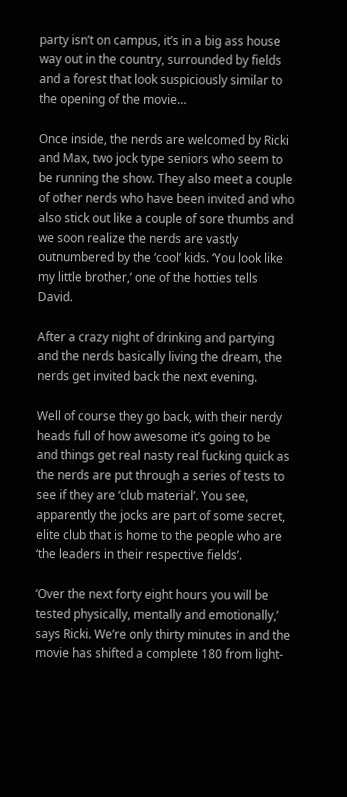party isn’t on campus, it’s in a big ass house way out in the country, surrounded by fields and a forest that look suspiciously similar to the opening of the movie…

Once inside, the nerds are welcomed by Ricki and Max, two jock type seniors who seem to be running the show. They also meet a couple of other nerds who have been invited and who also stick out like a couple of sore thumbs and we soon realize the nerds are vastly outnumbered by the ‘cool’ kids. ‘You look like my little brother,’ one of the hotties tells David.

After a crazy night of drinking and partying and the nerds basically living the dream, the nerds get invited back the next evening.

Well of course they go back, with their nerdy heads full of how awesome it’s going to be and things get real nasty real fucking quick as the nerds are put through a series of tests to see if they are ‘club material’. You see, apparently the jocks are part of some secret, elite club that is home to the people who are ‘the leaders in their respective fields’.

‘Over the next forty eight hours you will be tested physically, mentally and emotionally,’ says Ricki. We’re only thirty minutes in and the movie has shifted a complete 180 from light-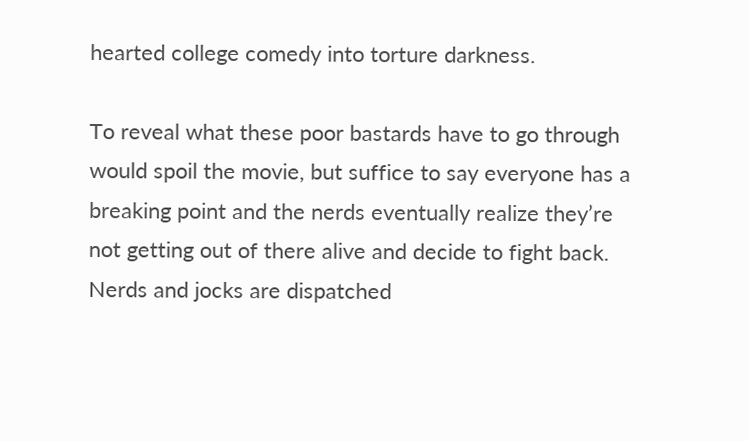hearted college comedy into torture darkness.

To reveal what these poor bastards have to go through would spoil the movie, but suffice to say everyone has a breaking point and the nerds eventually realize they’re not getting out of there alive and decide to fight back. Nerds and jocks are dispatched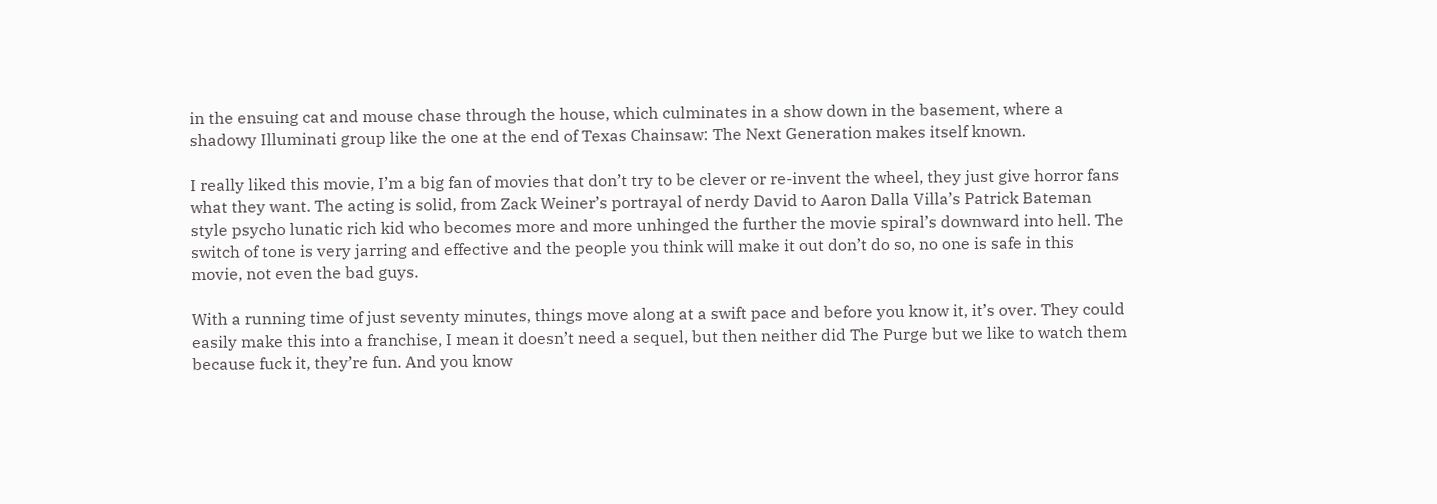in the ensuing cat and mouse chase through the house, which culminates in a show down in the basement, where a shadowy Illuminati group like the one at the end of Texas Chainsaw: The Next Generation makes itself known.

I really liked this movie, I’m a big fan of movies that don’t try to be clever or re-invent the wheel, they just give horror fans what they want. The acting is solid, from Zack Weiner’s portrayal of nerdy David to Aaron Dalla Villa’s Patrick Bateman style psycho lunatic rich kid who becomes more and more unhinged the further the movie spiral’s downward into hell. The switch of tone is very jarring and effective and the people you think will make it out don’t do so, no one is safe in this movie, not even the bad guys.

With a running time of just seventy minutes, things move along at a swift pace and before you know it, it’s over. They could easily make this into a franchise, I mean it doesn’t need a sequel, but then neither did The Purge but we like to watch them because fuck it, they’re fun. And you know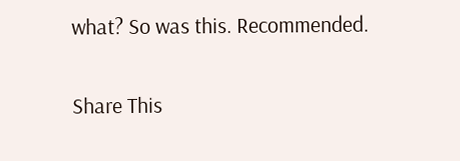what? So was this. Recommended.


Share This